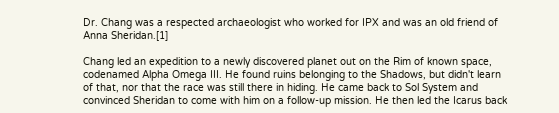Dr. Chang was a respected archaeologist who worked for IPX and was an old friend of Anna Sheridan.[1]

Chang led an expedition to a newly discovered planet out on the Rim of known space, codenamed Alpha Omega III. He found ruins belonging to the Shadows, but didn't learn of that, nor that the race was still there in hiding. He came back to Sol System and convinced Sheridan to come with him on a follow-up mission. He then led the Icarus back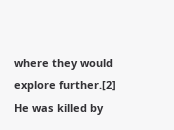where they would explore further.[2] He was killed by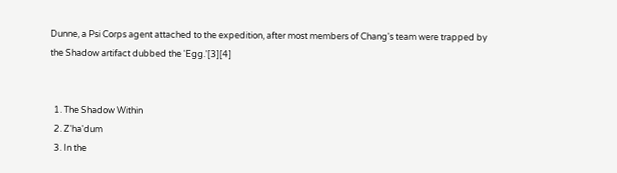Dunne, a Psi Corps agent attached to the expedition, after most members of Chang's team were trapped by the Shadow artifact dubbed the 'Egg.'[3][4]


  1. The Shadow Within
  2. Z'ha'dum
  3. In the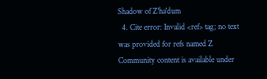Shadow of Z'ha'dum
  4. Cite error: Invalid <ref> tag; no text was provided for refs named Z
Community content is available under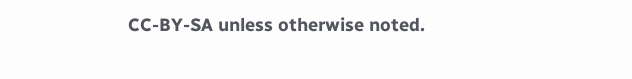CC-BY-SA unless otherwise noted.